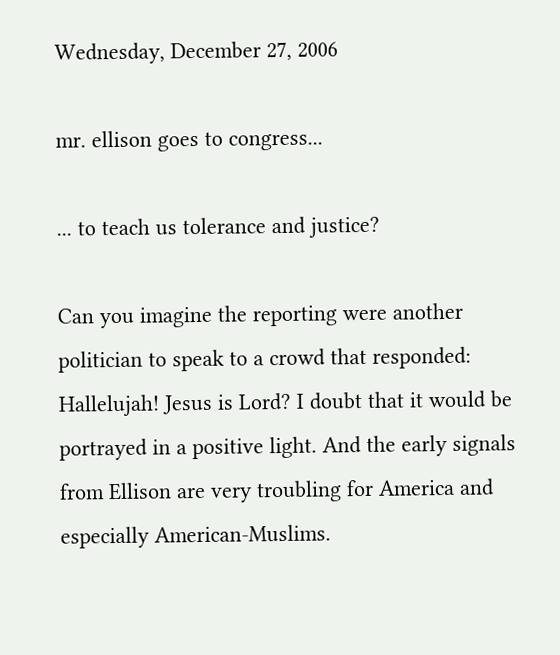Wednesday, December 27, 2006

mr. ellison goes to congress...

... to teach us tolerance and justice?

Can you imagine the reporting were another politician to speak to a crowd that responded: Hallelujah! Jesus is Lord? I doubt that it would be portrayed in a positive light. And the early signals from Ellison are very troubling for America and especially American-Muslims.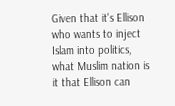Given that it's Ellison who wants to inject Islam into politics, what Muslim nation is it that Ellison can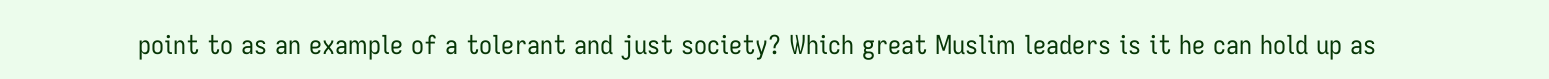point to as an example of a tolerant and just society? Which great Muslim leaders is it he can hold up as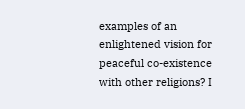examples of an enlightened vision for peaceful co-existence with other religions? I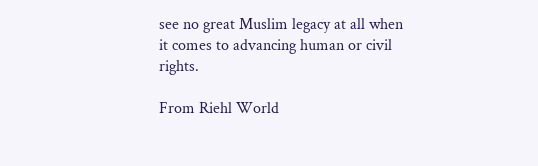see no great Muslim legacy at all when it comes to advancing human or civil rights.

From Riehl World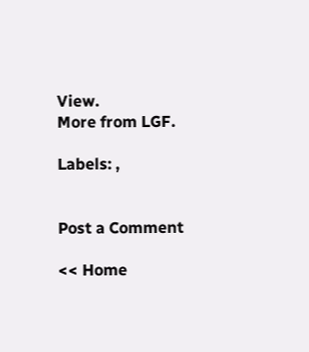View.
More from LGF.

Labels: ,


Post a Comment

<< Home